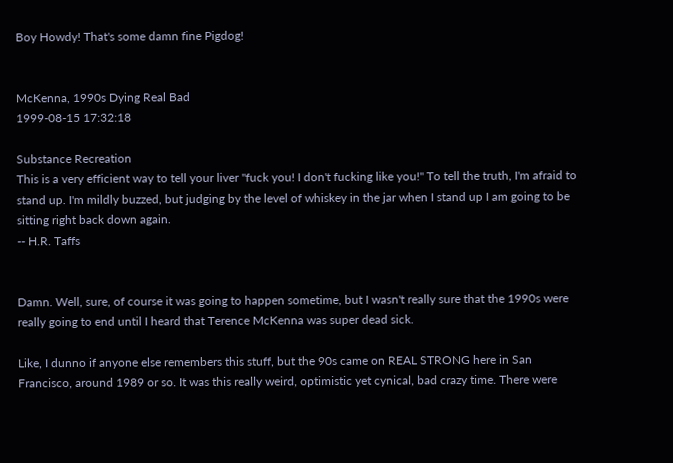Boy Howdy! That's some damn fine Pigdog!


McKenna, 1990s Dying Real Bad
1999-08-15 17:32:18

Substance Recreation
This is a very efficient way to tell your liver "fuck you! I don't fucking like you!" To tell the truth, I'm afraid to stand up. I'm mildly buzzed, but judging by the level of whiskey in the jar when I stand up I am going to be sitting right back down again.
-- H.R. Taffs


Damn. Well, sure, of course it was going to happen sometime, but I wasn't really sure that the 1990s were really going to end until I heard that Terence McKenna was super dead sick.

Like, I dunno if anyone else remembers this stuff, but the 90s came on REAL STRONG here in San Francisco, around 1989 or so. It was this really weird, optimistic yet cynical, bad crazy time. There were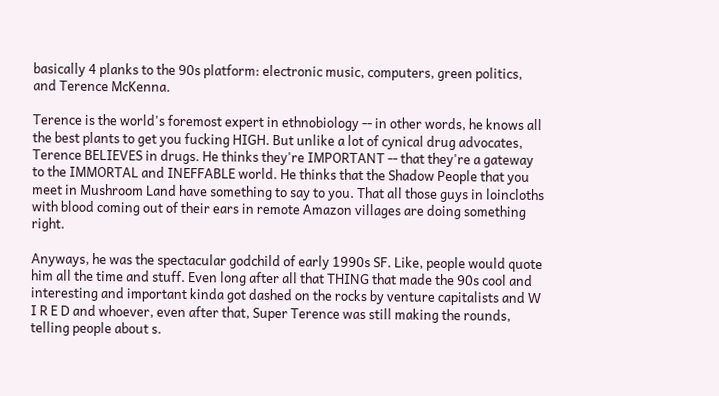basically 4 planks to the 90s platform: electronic music, computers, green politics, and Terence McKenna.

Terence is the world's foremost expert in ethnobiology -- in other words, he knows all the best plants to get you fucking HIGH. But unlike a lot of cynical drug advocates, Terence BELIEVES in drugs. He thinks they're IMPORTANT -- that they're a gateway to the IMMORTAL and INEFFABLE world. He thinks that the Shadow People that you meet in Mushroom Land have something to say to you. That all those guys in loincloths with blood coming out of their ears in remote Amazon villages are doing something right.

Anyways, he was the spectacular godchild of early 1990s SF. Like, people would quote him all the time and stuff. Even long after all that THING that made the 90s cool and interesting and important kinda got dashed on the rocks by venture capitalists and W I R E D and whoever, even after that, Super Terence was still making the rounds, telling people about s.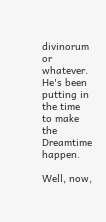divinorum or whatever. He's been putting in the time to make the Dreamtime happen.

Well, now,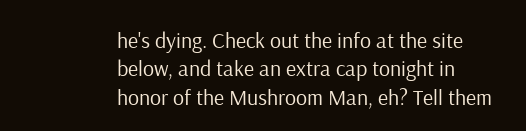he's dying. Check out the info at the site below, and take an extra cap tonight in honor of the Mushroom Man, eh? Tell them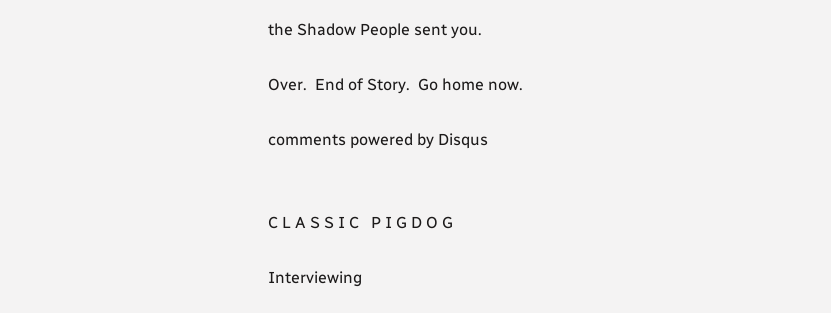the Shadow People sent you.

Over.  End of Story.  Go home now.

comments powered by Disqus


C L A S S I C   P I G D O G

Interviewing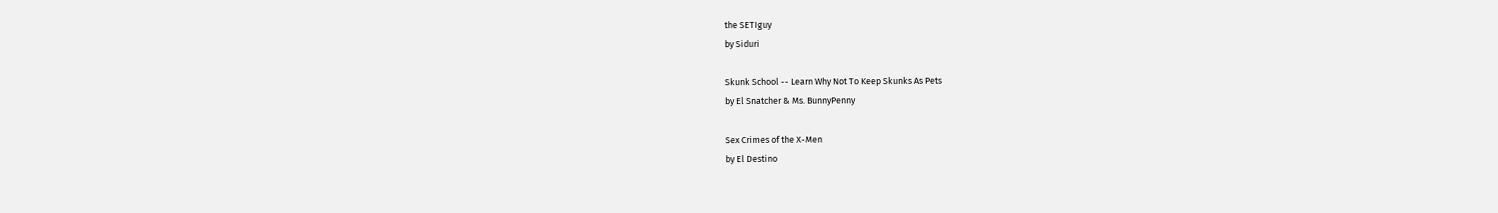the SETIguy
by Siduri

Skunk School -- Learn Why Not To Keep Skunks As Pets
by El Snatcher & Ms. BunnyPenny

Sex Crimes of the X-Men
by El Destino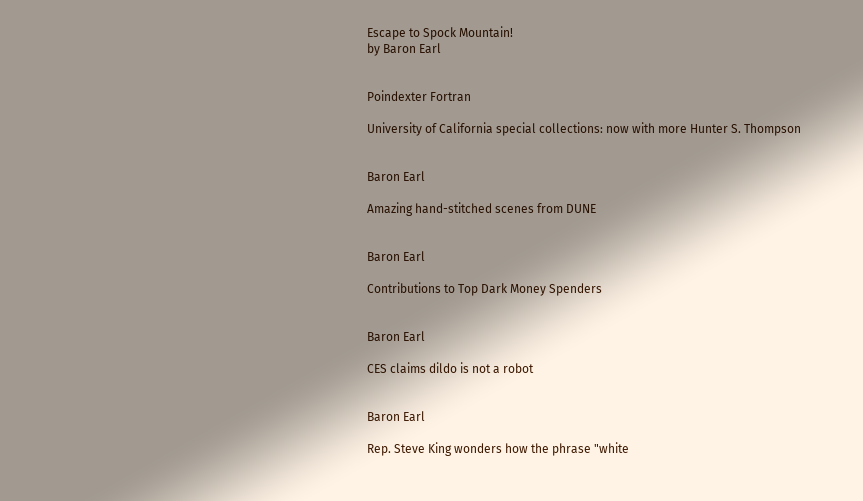Escape to Spock Mountain!
by Baron Earl


Poindexter Fortran

University of California special collections: now with more Hunter S. Thompson


Baron Earl

Amazing hand-stitched scenes from DUNE


Baron Earl

Contributions to Top Dark Money Spenders


Baron Earl

CES claims dildo is not a robot


Baron Earl

Rep. Steve King wonders how the phrase "white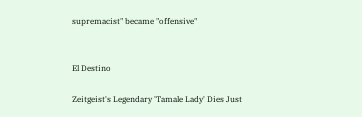supremacist" became "offensive"


El Destino

Zeitgeist's Legendary 'Tamale Lady' Dies Just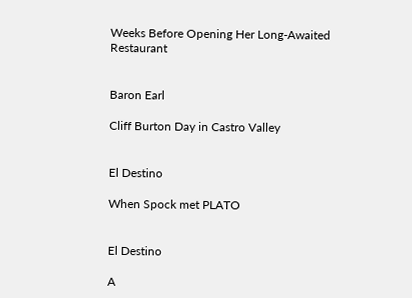Weeks Before Opening Her Long-Awaited Restaurant


Baron Earl

Cliff Burton Day in Castro Valley


El Destino

When Spock met PLATO


El Destino

A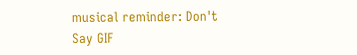musical reminder: Don't Say GIF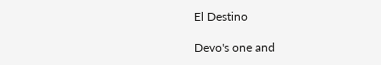El Destino

Devo's one and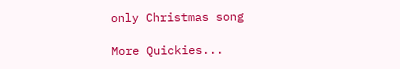only Christmas song

More Quickies...